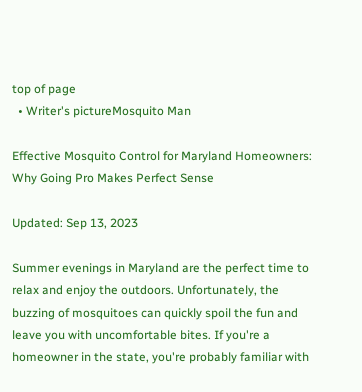top of page
  • Writer's pictureMosquito Man

Effective Mosquito Control for Maryland Homeowners: Why Going Pro Makes Perfect Sense

Updated: Sep 13, 2023

Summer evenings in Maryland are the perfect time to relax and enjoy the outdoors. Unfortunately, the buzzing of mosquitoes can quickly spoil the fun and leave you with uncomfortable bites. If you're a homeowner in the state, you're probably familiar with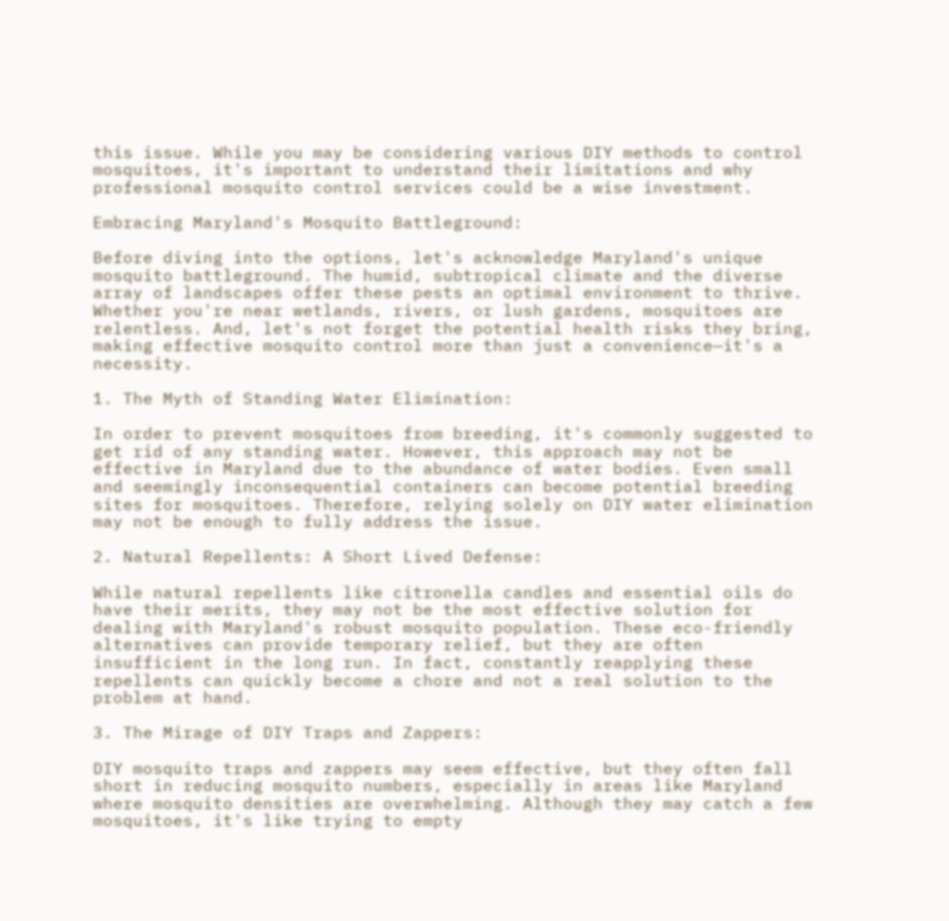this issue. While you may be considering various DIY methods to control mosquitoes, it's important to understand their limitations and why professional mosquito control services could be a wise investment.

Embracing Maryland's Mosquito Battleground:

Before diving into the options, let's acknowledge Maryland's unique mosquito battleground. The humid, subtropical climate and the diverse array of landscapes offer these pests an optimal environment to thrive. Whether you're near wetlands, rivers, or lush gardens, mosquitoes are relentless. And, let's not forget the potential health risks they bring, making effective mosquito control more than just a convenience—it's a necessity.

1. The Myth of Standing Water Elimination:

In order to prevent mosquitoes from breeding, it's commonly suggested to get rid of any standing water. However, this approach may not be effective in Maryland due to the abundance of water bodies. Even small and seemingly inconsequential containers can become potential breeding sites for mosquitoes. Therefore, relying solely on DIY water elimination may not be enough to fully address the issue.

2. Natural Repellents: A Short Lived Defense:

While natural repellents like citronella candles and essential oils do have their merits, they may not be the most effective solution for dealing with Maryland's robust mosquito population. These eco-friendly alternatives can provide temporary relief, but they are often insufficient in the long run. In fact, constantly reapplying these repellents can quickly become a chore and not a real solution to the problem at hand.

3. The Mirage of DIY Traps and Zappers:

DIY mosquito traps and zappers may seem effective, but they often fall short in reducing mosquito numbers, especially in areas like Maryland where mosquito densities are overwhelming. Although they may catch a few mosquitoes, it's like trying to empty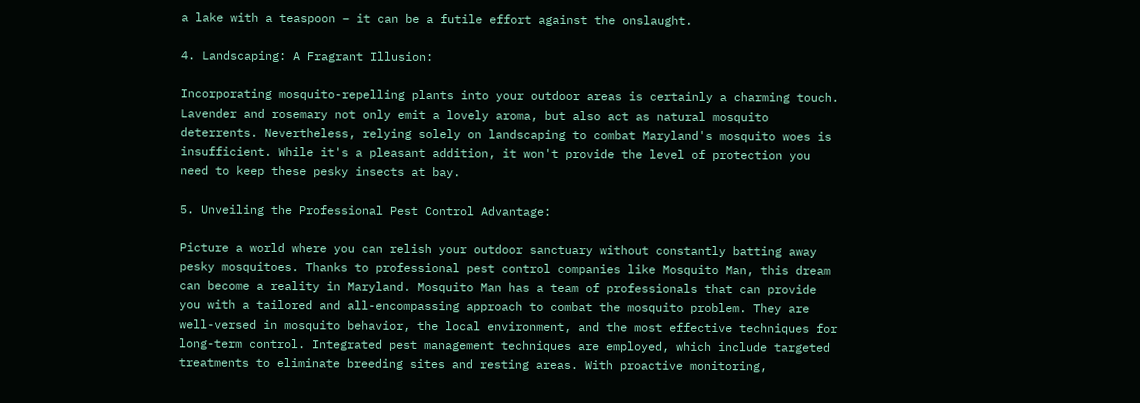a lake with a teaspoon – it can be a futile effort against the onslaught.

4. Landscaping: A Fragrant Illusion:

Incorporating mosquito-repelling plants into your outdoor areas is certainly a charming touch. Lavender and rosemary not only emit a lovely aroma, but also act as natural mosquito deterrents. Nevertheless, relying solely on landscaping to combat Maryland's mosquito woes is insufficient. While it's a pleasant addition, it won't provide the level of protection you need to keep these pesky insects at bay.

5. Unveiling the Professional Pest Control Advantage:

Picture a world where you can relish your outdoor sanctuary without constantly batting away pesky mosquitoes. Thanks to professional pest control companies like Mosquito Man, this dream can become a reality in Maryland. Mosquito Man has a team of professionals that can provide you with a tailored and all-encompassing approach to combat the mosquito problem. They are well-versed in mosquito behavior, the local environment, and the most effective techniques for long-term control. Integrated pest management techniques are employed, which include targeted treatments to eliminate breeding sites and resting areas. With proactive monitoring,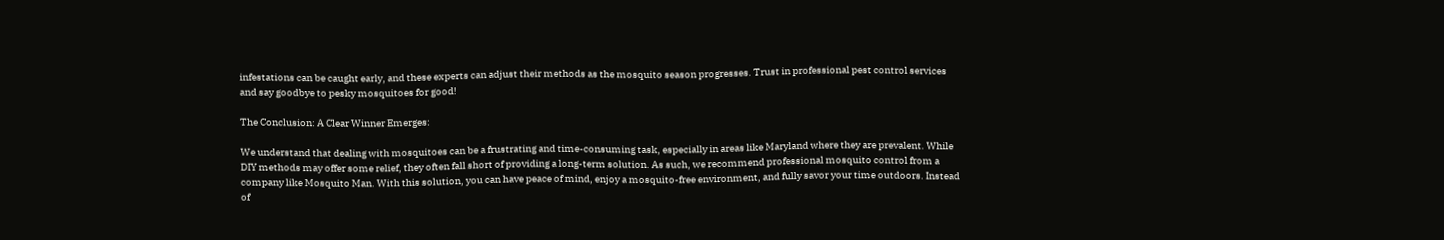infestations can be caught early, and these experts can adjust their methods as the mosquito season progresses. Trust in professional pest control services and say goodbye to pesky mosquitoes for good!

The Conclusion: A Clear Winner Emerges:

We understand that dealing with mosquitoes can be a frustrating and time-consuming task, especially in areas like Maryland where they are prevalent. While DIY methods may offer some relief, they often fall short of providing a long-term solution. As such, we recommend professional mosquito control from a company like Mosquito Man. With this solution, you can have peace of mind, enjoy a mosquito-free environment, and fully savor your time outdoors. Instead of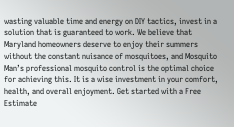wasting valuable time and energy on DIY tactics, invest in a solution that is guaranteed to work. We believe that Maryland homeowners deserve to enjoy their summers without the constant nuisance of mosquitoes, and Mosquito Man’s professional mosquito control is the optimal choice for achieving this. It is a wise investment in your comfort, health, and overall enjoyment. Get started with a Free Estimate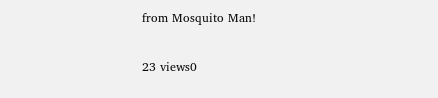from Mosquito Man!

23 views0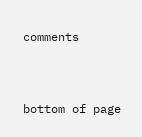comments


bottom of page